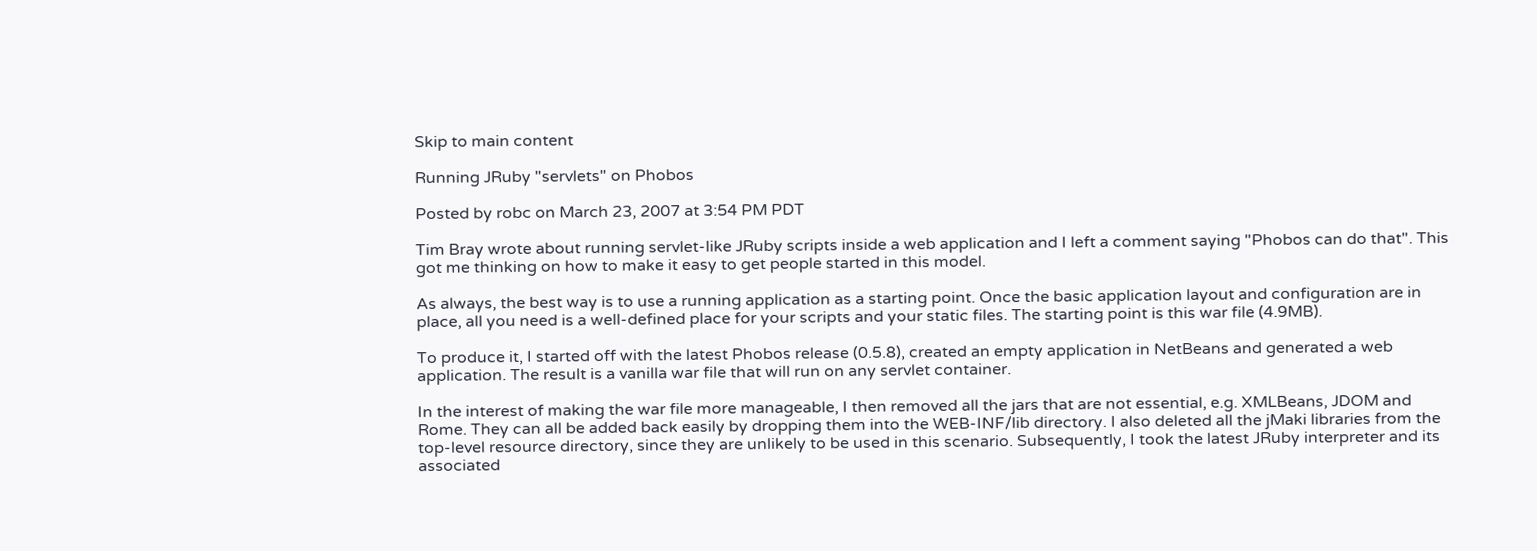Skip to main content

Running JRuby "servlets" on Phobos

Posted by robc on March 23, 2007 at 3:54 PM PDT

Tim Bray wrote about running servlet-like JRuby scripts inside a web application and I left a comment saying "Phobos can do that". This got me thinking on how to make it easy to get people started in this model.

As always, the best way is to use a running application as a starting point. Once the basic application layout and configuration are in place, all you need is a well-defined place for your scripts and your static files. The starting point is this war file (4.9MB).

To produce it, I started off with the latest Phobos release (0.5.8), created an empty application in NetBeans and generated a web application. The result is a vanilla war file that will run on any servlet container.

In the interest of making the war file more manageable, I then removed all the jars that are not essential, e.g. XMLBeans, JDOM and Rome. They can all be added back easily by dropping them into the WEB-INF/lib directory. I also deleted all the jMaki libraries from the top-level resource directory, since they are unlikely to be used in this scenario. Subsequently, I took the latest JRuby interpreter and its associated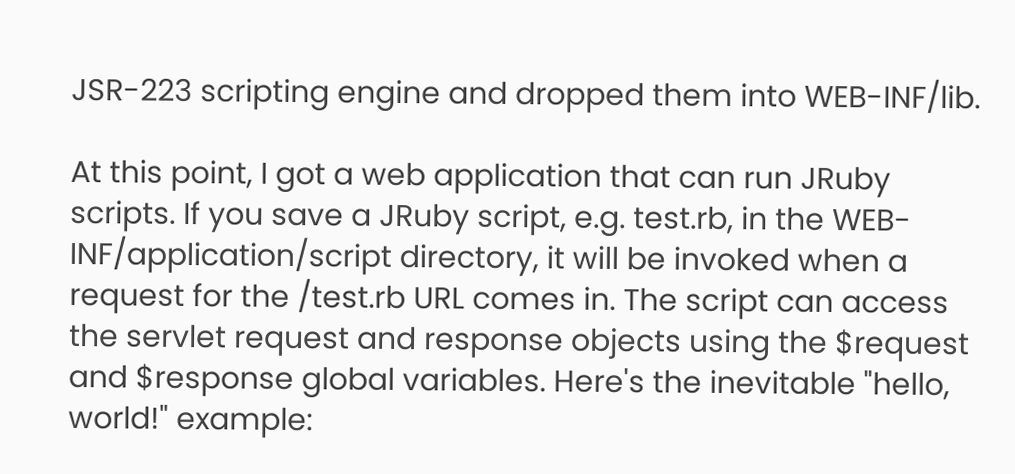JSR-223 scripting engine and dropped them into WEB-INF/lib.

At this point, I got a web application that can run JRuby scripts. If you save a JRuby script, e.g. test.rb, in the WEB-INF/application/script directory, it will be invoked when a request for the /test.rb URL comes in. The script can access the servlet request and response objects using the $request and $response global variables. Here's the inevitable "hello, world!" example: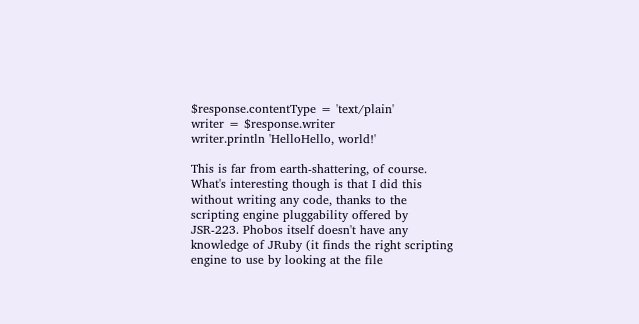$response.contentType = 'text/plain'
writer = $response.writer
writer.println 'HelloHello, world!'

This is far from earth-shattering, of course. What's interesting though is that I did this without writing any code, thanks to the scripting engine pluggability offered by JSR-223. Phobos itself doesn't have any knowledge of JRuby (it finds the right scripting engine to use by looking at the file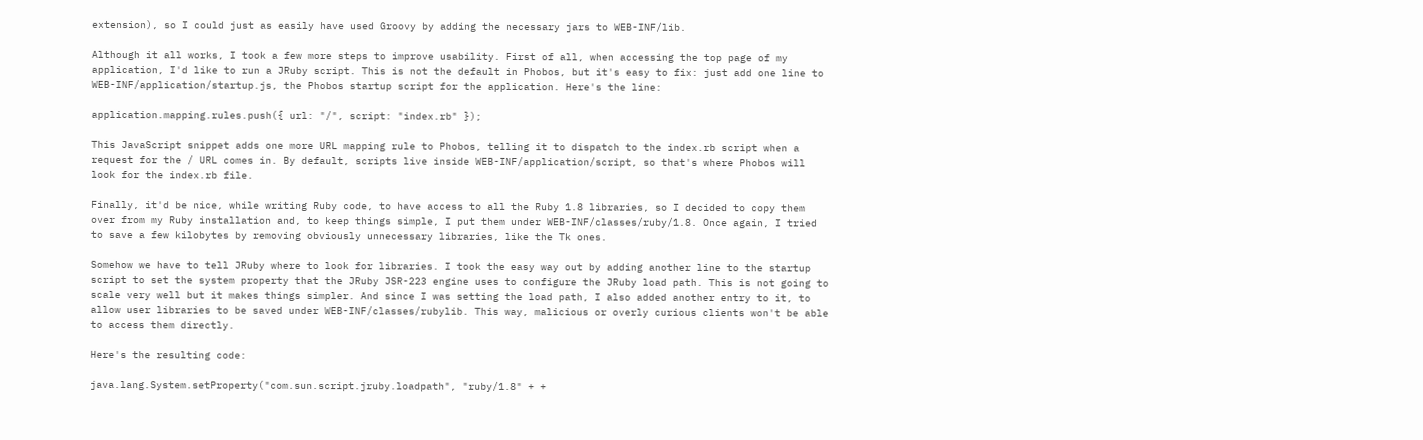extension), so I could just as easily have used Groovy by adding the necessary jars to WEB-INF/lib.

Although it all works, I took a few more steps to improve usability. First of all, when accessing the top page of my application, I'd like to run a JRuby script. This is not the default in Phobos, but it's easy to fix: just add one line to WEB-INF/application/startup.js, the Phobos startup script for the application. Here's the line:

application.mapping.rules.push({ url: "/", script: "index.rb" });

This JavaScript snippet adds one more URL mapping rule to Phobos, telling it to dispatch to the index.rb script when a request for the / URL comes in. By default, scripts live inside WEB-INF/application/script, so that's where Phobos will look for the index.rb file.

Finally, it'd be nice, while writing Ruby code, to have access to all the Ruby 1.8 libraries, so I decided to copy them over from my Ruby installation and, to keep things simple, I put them under WEB-INF/classes/ruby/1.8. Once again, I tried to save a few kilobytes by removing obviously unnecessary libraries, like the Tk ones.

Somehow we have to tell JRuby where to look for libraries. I took the easy way out by adding another line to the startup script to set the system property that the JRuby JSR-223 engine uses to configure the JRuby load path. This is not going to scale very well but it makes things simpler. And since I was setting the load path, I also added another entry to it, to allow user libraries to be saved under WEB-INF/classes/rubylib. This way, malicious or overly curious clients won't be able to access them directly.

Here's the resulting code:

java.lang.System.setProperty("com.sun.script.jruby.loadpath", "ruby/1.8" + +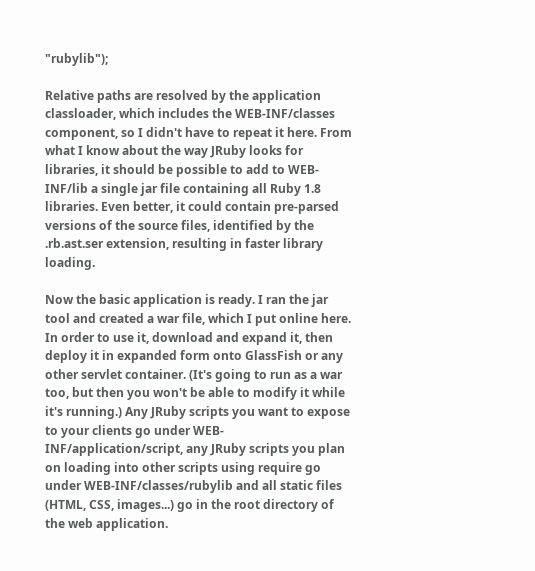"rubylib");

Relative paths are resolved by the application classloader, which includes the WEB-INF/classes component, so I didn't have to repeat it here. From what I know about the way JRuby looks for libraries, it should be possible to add to WEB-INF/lib a single jar file containing all Ruby 1.8 libraries. Even better, it could contain pre-parsed versions of the source files, identified by the .rb.ast.ser extension, resulting in faster library loading.

Now the basic application is ready. I ran the jar tool and created a war file, which I put online here. In order to use it, download and expand it, then deploy it in expanded form onto GlassFish or any other servlet container. (It's going to run as a war too, but then you won't be able to modify it while it's running.) Any JRuby scripts you want to expose to your clients go under WEB-INF/application/script, any JRuby scripts you plan on loading into other scripts using require go under WEB-INF/classes/rubylib and all static files (HTML, CSS, images...) go in the root directory of the web application.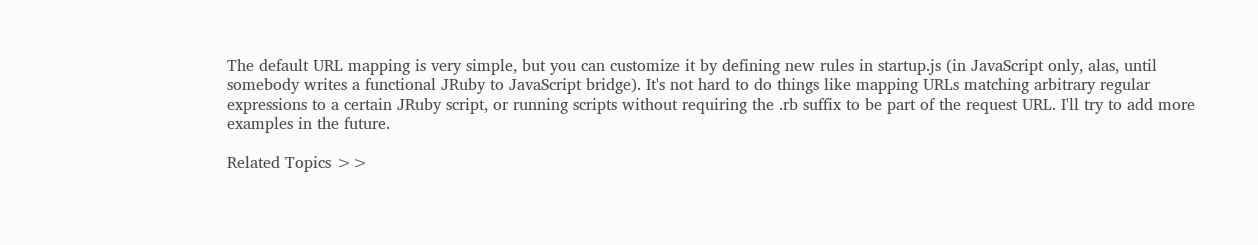The default URL mapping is very simple, but you can customize it by defining new rules in startup.js (in JavaScript only, alas, until somebody writes a functional JRuby to JavaScript bridge). It's not hard to do things like mapping URLs matching arbitrary regular expressions to a certain JRuby script, or running scripts without requiring the .rb suffix to be part of the request URL. I'll try to add more examples in the future.

Related Topics >>